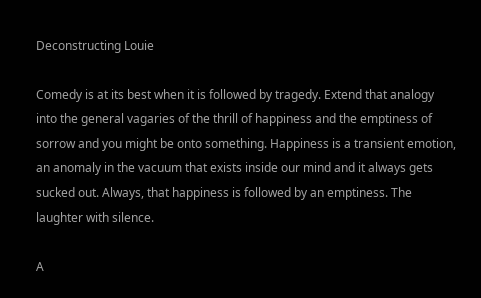Deconstructing Louie

Comedy is at its best when it is followed by tragedy. Extend that analogy into the general vagaries of the thrill of happiness and the emptiness of sorrow and you might be onto something. Happiness is a transient emotion, an anomaly in the vacuum that exists inside our mind and it always gets sucked out. Always, that happiness is followed by an emptiness. The laughter with silence.

A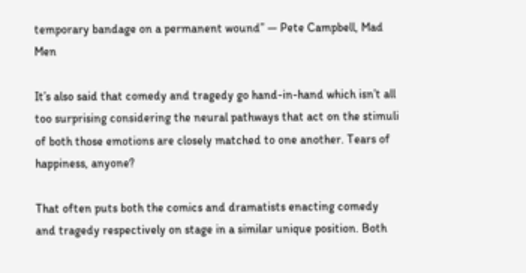temporary bandage on a permanent wound” — Pete Campbell, Mad Men

It’s also said that comedy and tragedy go hand-in-hand which isn’t all too surprising considering the neural pathways that act on the stimuli of both those emotions are closely matched to one another. Tears of happiness, anyone?

That often puts both the comics and dramatists enacting comedy and tragedy respectively on stage in a similar unique position. Both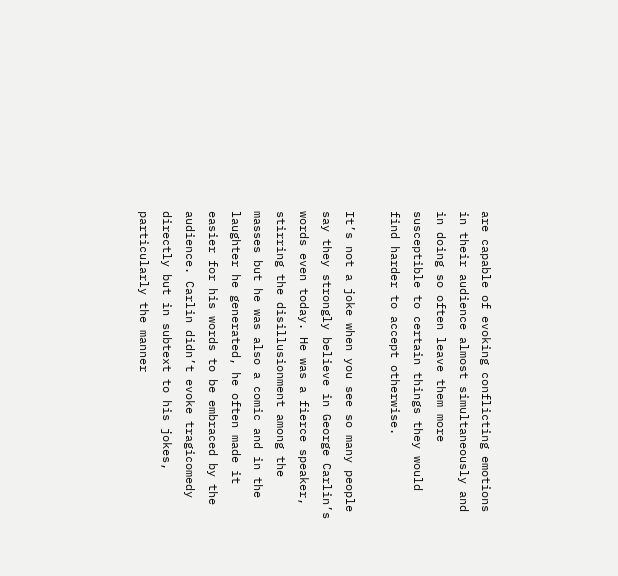are capable of evoking conflicting emotions in their audience almost simultaneously and in doing so often leave them more susceptible to certain things they would find harder to accept otherwise.

It’s not a joke when you see so many people say they strongly believe in George Carlin’s words even today. He was a fierce speaker, stirring the disillusionment among the masses but he was also a comic and in the laughter he generated, he often made it easier for his words to be embraced by the audience. Carlin didn’t evoke tragicomedy directly but in subtext to his jokes, particularly the manner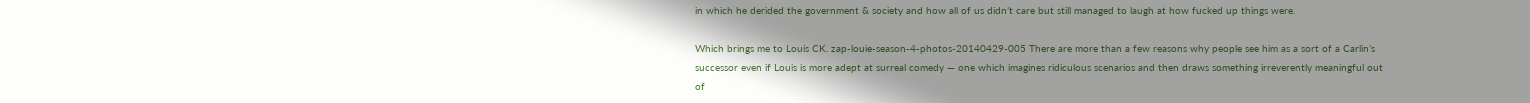in which he derided the government & society and how all of us didn’t care but still managed to laugh at how fucked up things were.

Which brings me to Louis CK. zap-louie-season-4-photos-20140429-005 There are more than a few reasons why people see him as a sort of a Carlin’s successor even if Louis is more adept at surreal comedy — one which imagines ridiculous scenarios and then draws something irreverently meaningful out of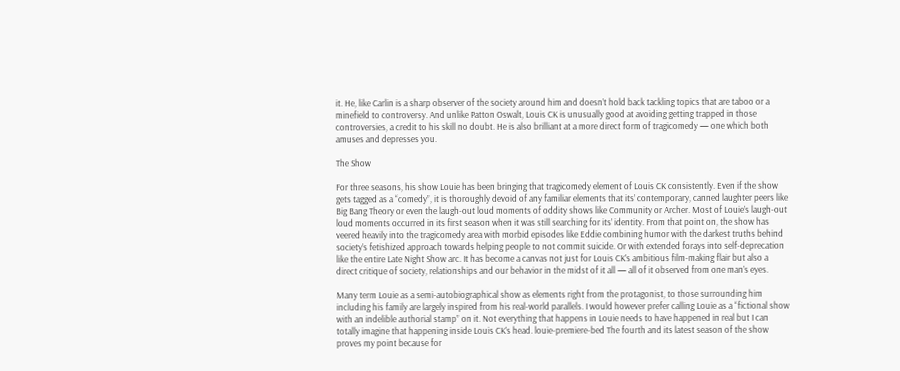it. He, like Carlin is a sharp observer of the society around him and doesn’t hold back tackling topics that are taboo or a minefield to controversy. And unlike Patton Oswalt, Louis CK is unusually good at avoiding getting trapped in those controversies, a credit to his skill no doubt. He is also brilliant at a more direct form of tragicomedy — one which both amuses and depresses you.

The Show

For three seasons, his show Louie has been bringing that tragicomedy element of Louis CK consistently. Even if the show gets tagged as a “comedy”, it is thoroughly devoid of any familiar elements that its’ contemporary, canned laughter peers like Big Bang Theory or even the laugh-out loud moments of oddity shows like Community or Archer. Most of Louie’s laugh-out loud moments occurred in its first season when it was still searching for its’ identity. From that point on, the show has veered heavily into the tragicomedy area with morbid episodes like Eddie combining humor with the darkest truths behind society’s fetishized approach towards helping people to not commit suicide. Or with extended forays into self-deprecation like the entire Late Night Show arc. It has become a canvas not just for Louis CK’s ambitious film-making flair but also a direct critique of society, relationships and our behavior in the midst of it all — all of it observed from one man’s eyes.

Many term Louie as a semi-autobiographical show as elements right from the protagonist, to those surrounding him including his family are largely inspired from his real-world parallels. I would however prefer calling Louie as a “fictional show with an indelible authorial stamp” on it. Not everything that happens in Louie needs to have happened in real but I can totally imagine that happening inside Louis CK’s head. louie-premiere-bed The fourth and its latest season of the show proves my point because for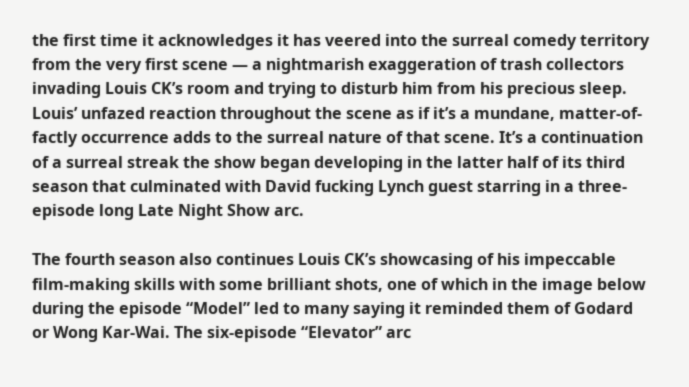the first time it acknowledges it has veered into the surreal comedy territory from the very first scene — a nightmarish exaggeration of trash collectors invading Louis CK’s room and trying to disturb him from his precious sleep. Louis’ unfazed reaction throughout the scene as if it’s a mundane, matter-of-factly occurrence adds to the surreal nature of that scene. It’s a continuation of a surreal streak the show began developing in the latter half of its third season that culminated with David fucking Lynch guest starring in a three-episode long Late Night Show arc.

The fourth season also continues Louis CK’s showcasing of his impeccable film-making skills with some brilliant shots, one of which in the image below during the episode “Model” led to many saying it reminded them of Godard or Wong Kar-Wai. The six-episode “Elevator” arc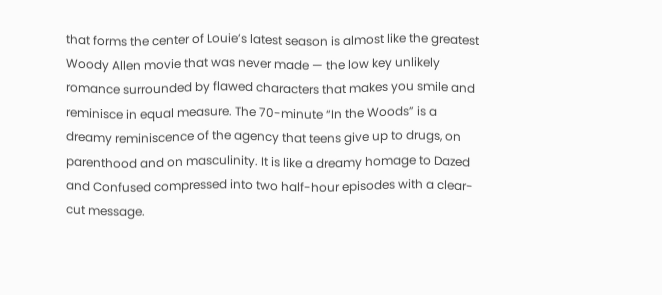that forms the center of Louie’s latest season is almost like the greatest Woody Allen movie that was never made — the low key unlikely romance surrounded by flawed characters that makes you smile and reminisce in equal measure. The 70-minute “In the Woods” is a dreamy reminiscence of the agency that teens give up to drugs, on parenthood and on masculinity. It is like a dreamy homage to Dazed and Confused compressed into two half-hour episodes with a clear-cut message.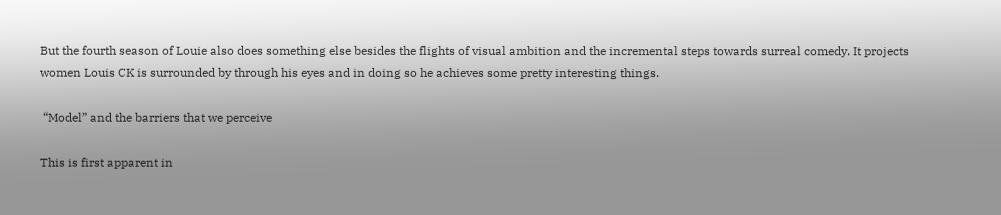But the fourth season of Louie also does something else besides the flights of visual ambition and the incremental steps towards surreal comedy. It projects women Louis CK is surrounded by through his eyes and in doing so he achieves some pretty interesting things.

 “Model” and the barriers that we perceive

This is first apparent in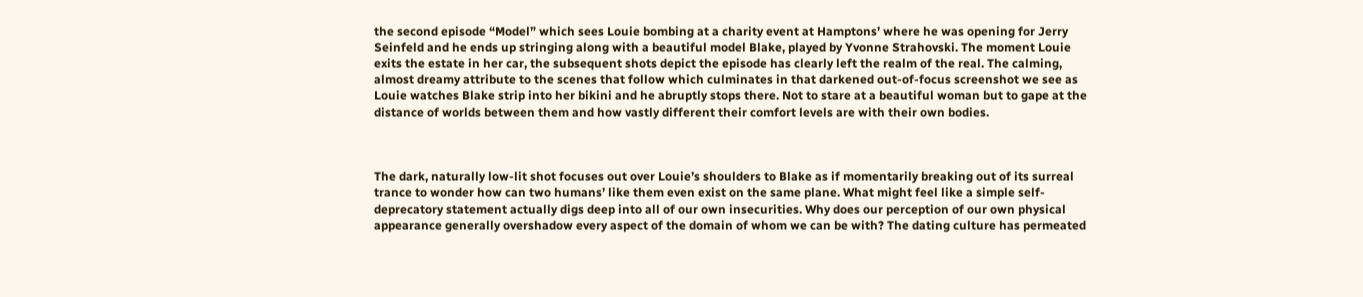the second episode “Model” which sees Louie bombing at a charity event at Hamptons’ where he was opening for Jerry Seinfeld and he ends up stringing along with a beautiful model Blake, played by Yvonne Strahovski. The moment Louie exits the estate in her car, the subsequent shots depict the episode has clearly left the realm of the real. The calming, almost dreamy attribute to the scenes that follow which culminates in that darkened out-of-focus screenshot we see as Louie watches Blake strip into her bikini and he abruptly stops there. Not to stare at a beautiful woman but to gape at the distance of worlds between them and how vastly different their comfort levels are with their own bodies.



The dark, naturally low-lit shot focuses out over Louie’s shoulders to Blake as if momentarily breaking out of its surreal trance to wonder how can two humans’ like them even exist on the same plane. What might feel like a simple self-deprecatory statement actually digs deep into all of our own insecurities. Why does our perception of our own physical appearance generally overshadow every aspect of the domain of whom we can be with? The dating culture has permeated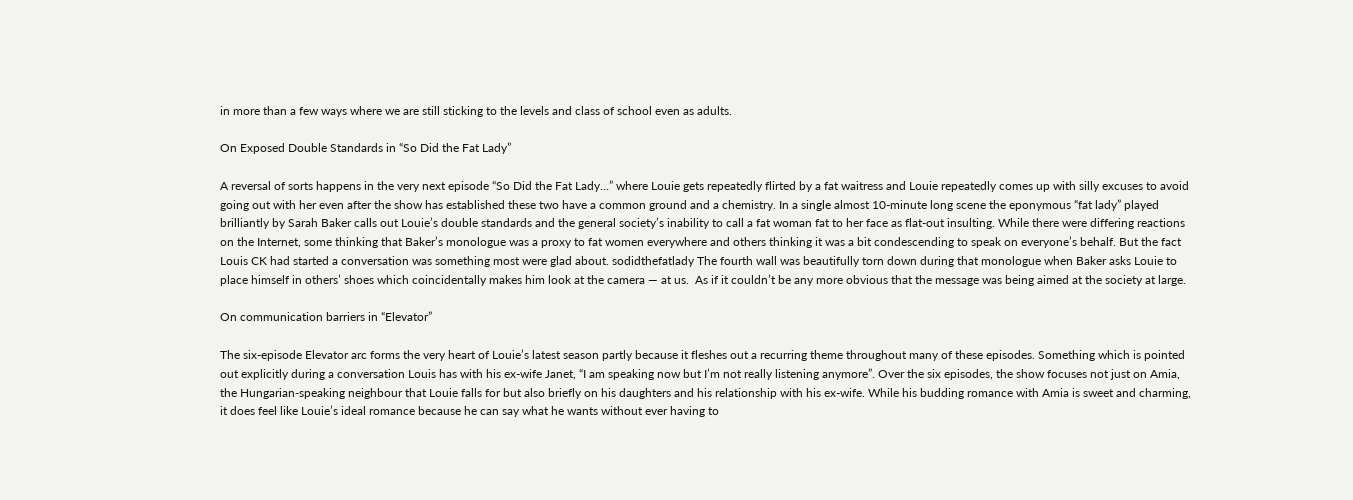in more than a few ways where we are still sticking to the levels and class of school even as adults.

On Exposed Double Standards in “So Did the Fat Lady”

A reversal of sorts happens in the very next episode “So Did the Fat Lady…” where Louie gets repeatedly flirted by a fat waitress and Louie repeatedly comes up with silly excuses to avoid going out with her even after the show has established these two have a common ground and a chemistry. In a single almost 10-minute long scene the eponymous “fat lady” played brilliantly by Sarah Baker calls out Louie’s double standards and the general society’s inability to call a fat woman fat to her face as flat-out insulting. While there were differing reactions on the Internet, some thinking that Baker’s monologue was a proxy to fat women everywhere and others thinking it was a bit condescending to speak on everyone’s behalf. But the fact Louis CK had started a conversation was something most were glad about. sodidthefatlady The fourth wall was beautifully torn down during that monologue when Baker asks Louie to place himself in others’ shoes which coincidentally makes him look at the camera — at us.  As if it couldn’t be any more obvious that the message was being aimed at the society at large.

On communication barriers in “Elevator”

The six-episode Elevator arc forms the very heart of Louie’s latest season partly because it fleshes out a recurring theme throughout many of these episodes. Something which is pointed out explicitly during a conversation Louis has with his ex-wife Janet, “I am speaking now but I’m not really listening anymore”. Over the six episodes, the show focuses not just on Amia, the Hungarian-speaking neighbour that Louie falls for but also briefly on his daughters and his relationship with his ex-wife. While his budding romance with Amia is sweet and charming, it does feel like Louie’s ideal romance because he can say what he wants without ever having to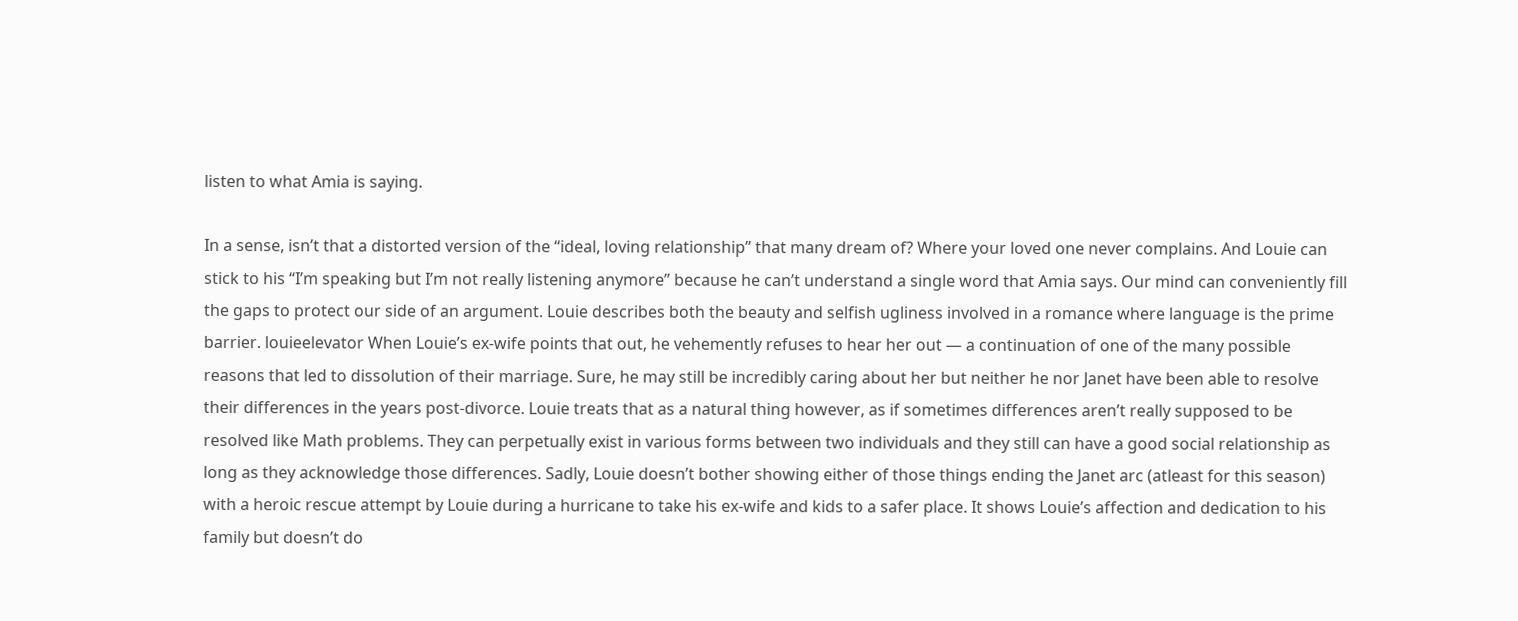listen to what Amia is saying.

In a sense, isn’t that a distorted version of the “ideal, loving relationship” that many dream of? Where your loved one never complains. And Louie can stick to his “I’m speaking but I’m not really listening anymore” because he can’t understand a single word that Amia says. Our mind can conveniently fill the gaps to protect our side of an argument. Louie describes both the beauty and selfish ugliness involved in a romance where language is the prime barrier. louieelevator When Louie’s ex-wife points that out, he vehemently refuses to hear her out — a continuation of one of the many possible reasons that led to dissolution of their marriage. Sure, he may still be incredibly caring about her but neither he nor Janet have been able to resolve their differences in the years post-divorce. Louie treats that as a natural thing however, as if sometimes differences aren’t really supposed to be resolved like Math problems. They can perpetually exist in various forms between two individuals and they still can have a good social relationship as long as they acknowledge those differences. Sadly, Louie doesn’t bother showing either of those things ending the Janet arc (atleast for this season) with a heroic rescue attempt by Louie during a hurricane to take his ex-wife and kids to a safer place. It shows Louie’s affection and dedication to his family but doesn’t do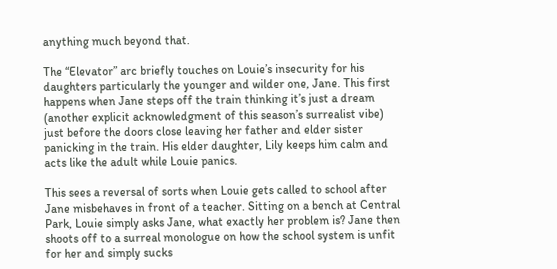anything much beyond that.

The “Elevator” arc briefly touches on Louie’s insecurity for his daughters particularly the younger and wilder one, Jane. This first happens when Jane steps off the train thinking it’s just a dream (another explicit acknowledgment of this season’s surrealist vibe) just before the doors close leaving her father and elder sister panicking in the train. His elder daughter, Lily keeps him calm and acts like the adult while Louie panics.

This sees a reversal of sorts when Louie gets called to school after Jane misbehaves in front of a teacher. Sitting on a bench at Central Park, Louie simply asks Jane, what exactly her problem is? Jane then shoots off to a surreal monologue on how the school system is unfit for her and simply sucks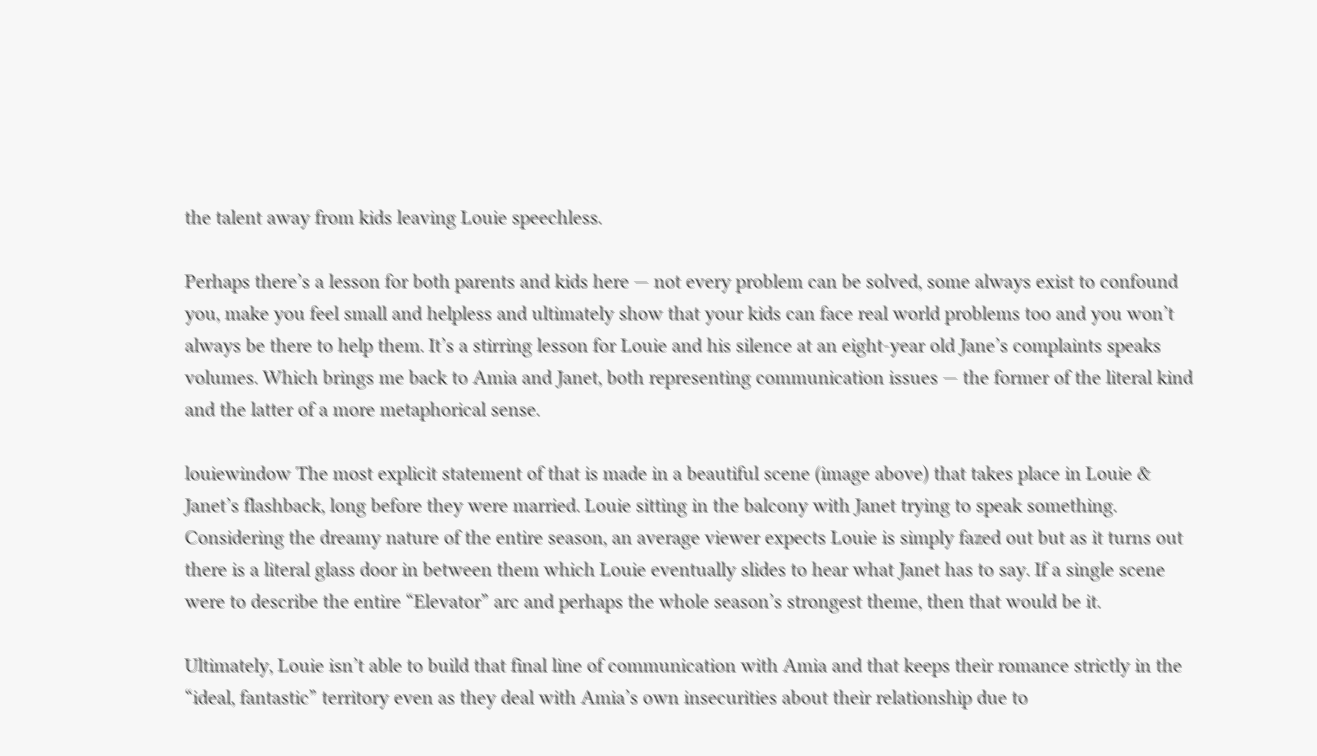the talent away from kids leaving Louie speechless.

Perhaps there’s a lesson for both parents and kids here — not every problem can be solved, some always exist to confound you, make you feel small and helpless and ultimately show that your kids can face real world problems too and you won’t always be there to help them. It’s a stirring lesson for Louie and his silence at an eight-year old Jane’s complaints speaks volumes. Which brings me back to Amia and Janet, both representing communication issues — the former of the literal kind and the latter of a more metaphorical sense.

louiewindow The most explicit statement of that is made in a beautiful scene (image above) that takes place in Louie & Janet’s flashback, long before they were married. Louie sitting in the balcony with Janet trying to speak something. Considering the dreamy nature of the entire season, an average viewer expects Louie is simply fazed out but as it turns out there is a literal glass door in between them which Louie eventually slides to hear what Janet has to say. If a single scene were to describe the entire “Elevator” arc and perhaps the whole season’s strongest theme, then that would be it.

Ultimately, Louie isn’t able to build that final line of communication with Amia and that keeps their romance strictly in the “ideal, fantastic” territory even as they deal with Amia’s own insecurities about their relationship due to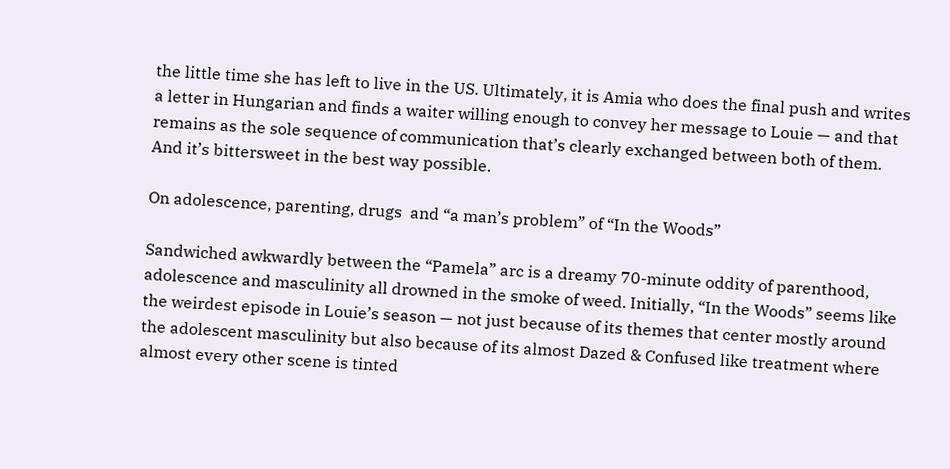the little time she has left to live in the US. Ultimately, it is Amia who does the final push and writes a letter in Hungarian and finds a waiter willing enough to convey her message to Louie — and that remains as the sole sequence of communication that’s clearly exchanged between both of them. And it’s bittersweet in the best way possible.

On adolescence, parenting, drugs  and “a man’s problem” of “In the Woods”

Sandwiched awkwardly between the “Pamela” arc is a dreamy 70-minute oddity of parenthood, adolescence and masculinity all drowned in the smoke of weed. Initially, “In the Woods” seems like the weirdest episode in Louie’s season — not just because of its themes that center mostly around the adolescent masculinity but also because of its almost Dazed & Confused like treatment where almost every other scene is tinted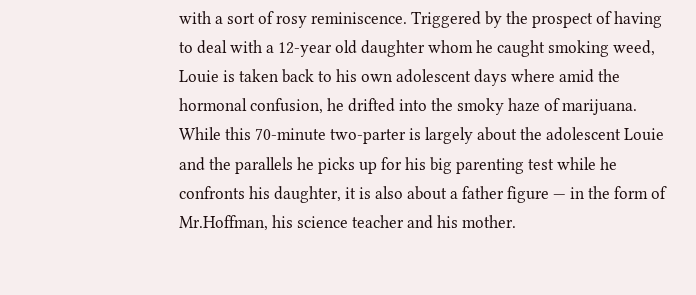with a sort of rosy reminiscence. Triggered by the prospect of having to deal with a 12-year old daughter whom he caught smoking weed, Louie is taken back to his own adolescent days where amid the hormonal confusion, he drifted into the smoky haze of marijuana. While this 70-minute two-parter is largely about the adolescent Louie and the parallels he picks up for his big parenting test while he confronts his daughter, it is also about a father figure — in the form of Mr.Hoffman, his science teacher and his mother.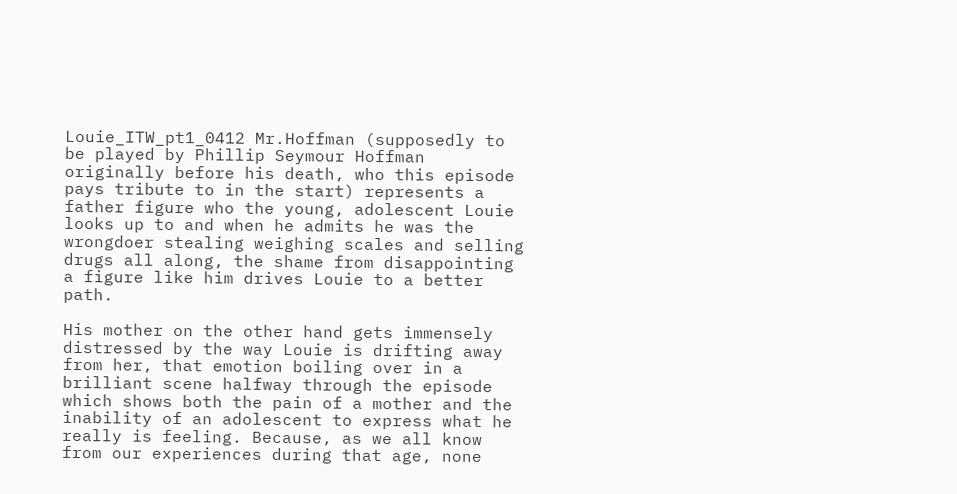Louie_ITW_pt1_0412 Mr.Hoffman (supposedly to be played by Phillip Seymour Hoffman originally before his death, who this episode pays tribute to in the start) represents a father figure who the young, adolescent Louie looks up to and when he admits he was the wrongdoer stealing weighing scales and selling drugs all along, the shame from disappointing a figure like him drives Louie to a better path.

His mother on the other hand gets immensely distressed by the way Louie is drifting away from her, that emotion boiling over in a brilliant scene halfway through the episode which shows both the pain of a mother and the inability of an adolescent to express what he really is feeling. Because, as we all know from our experiences during that age, none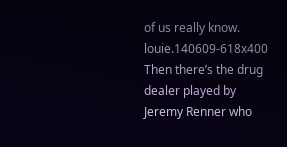of us really know. louie.140609-618x400 Then there’s the drug dealer played by Jeremy Renner who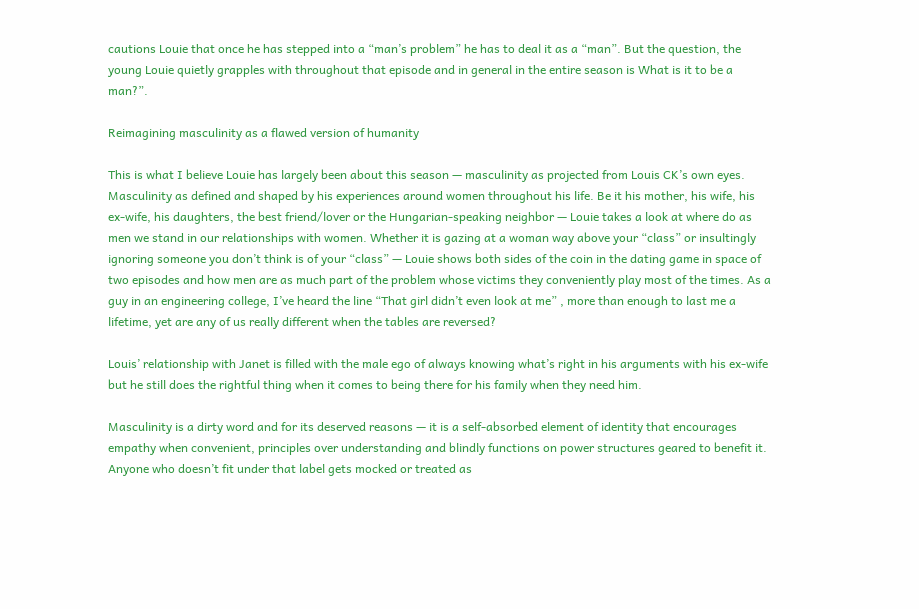cautions Louie that once he has stepped into a “man’s problem” he has to deal it as a “man”. But the question, the young Louie quietly grapples with throughout that episode and in general in the entire season is What is it to be a man?”.

Reimagining masculinity as a flawed version of humanity

This is what I believe Louie has largely been about this season — masculinity as projected from Louis CK’s own eyes. Masculinity as defined and shaped by his experiences around women throughout his life. Be it his mother, his wife, his ex-wife, his daughters, the best friend/lover or the Hungarian-speaking neighbor — Louie takes a look at where do as men we stand in our relationships with women. Whether it is gazing at a woman way above your “class” or insultingly ignoring someone you don’t think is of your “class” — Louie shows both sides of the coin in the dating game in space of two episodes and how men are as much part of the problem whose victims they conveniently play most of the times. As a guy in an engineering college, I’ve heard the line “That girl didn’t even look at me” , more than enough to last me a lifetime, yet are any of us really different when the tables are reversed?

Louis’ relationship with Janet is filled with the male ego of always knowing what’s right in his arguments with his ex-wife but he still does the rightful thing when it comes to being there for his family when they need him.

Masculinity is a dirty word and for its deserved reasons — it is a self-absorbed element of identity that encourages empathy when convenient, principles over understanding and blindly functions on power structures geared to benefit it. Anyone who doesn’t fit under that label gets mocked or treated as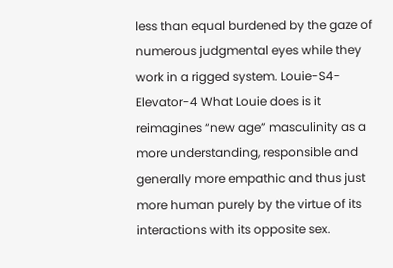less than equal burdened by the gaze of numerous judgmental eyes while they work in a rigged system. Louie-S4-Elevator-4 What Louie does is it reimagines “new age” masculinity as a more understanding, responsible and generally more empathic and thus just more human purely by the virtue of its interactions with its opposite sex.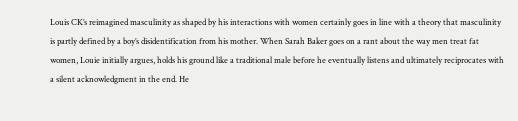Louis CK’s reimagined masculinity as shaped by his interactions with women certainly goes in line with a theory that masculinity is partly defined by a boy’s disidentification from his mother. When Sarah Baker goes on a rant about the way men treat fat women, Louie initially argues, holds his ground like a traditional male before he eventually listens and ultimately reciprocates with a silent acknowledgment in the end. He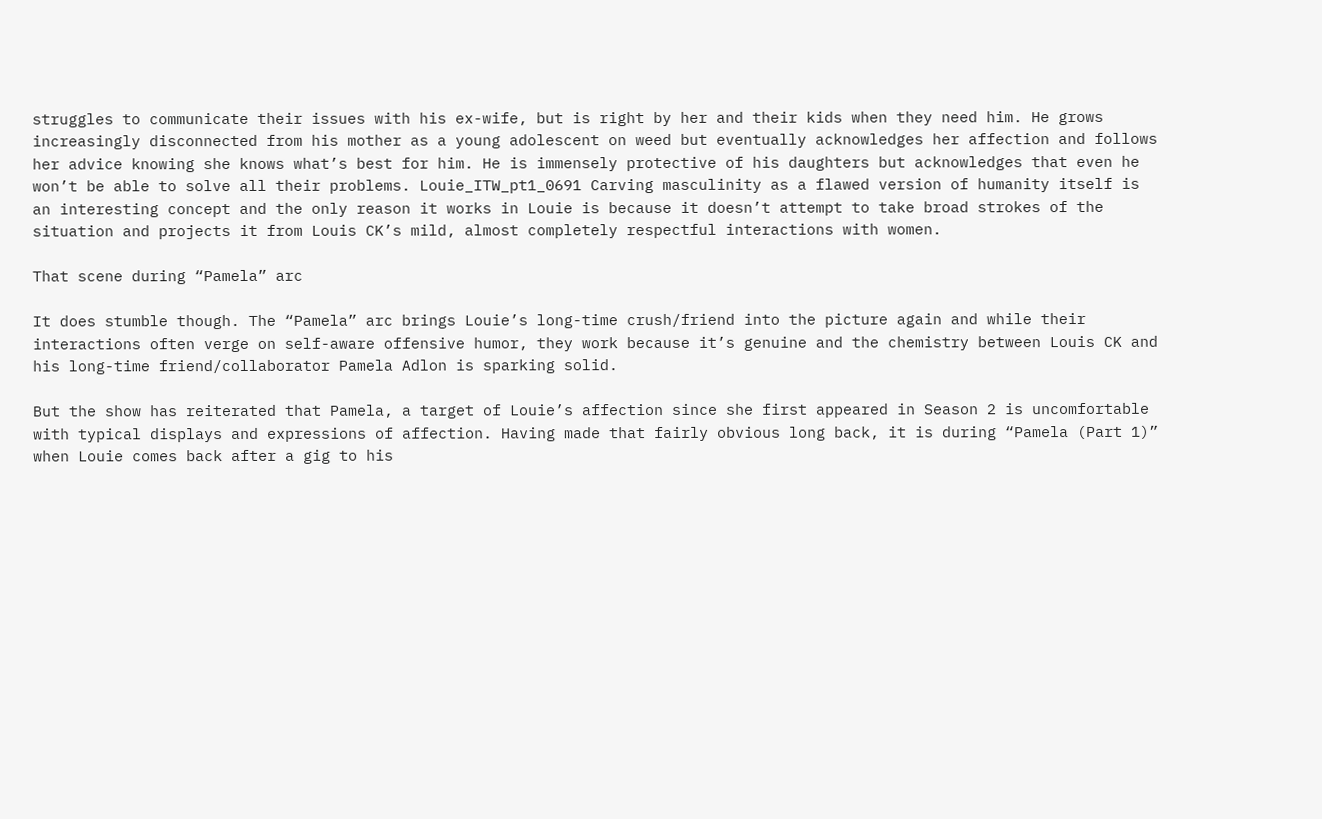struggles to communicate their issues with his ex-wife, but is right by her and their kids when they need him. He grows increasingly disconnected from his mother as a young adolescent on weed but eventually acknowledges her affection and follows her advice knowing she knows what’s best for him. He is immensely protective of his daughters but acknowledges that even he won’t be able to solve all their problems. Louie_ITW_pt1_0691 Carving masculinity as a flawed version of humanity itself is an interesting concept and the only reason it works in Louie is because it doesn’t attempt to take broad strokes of the situation and projects it from Louis CK’s mild, almost completely respectful interactions with women.

That scene during “Pamela” arc

It does stumble though. The “Pamela” arc brings Louie’s long-time crush/friend into the picture again and while their interactions often verge on self-aware offensive humor, they work because it’s genuine and the chemistry between Louis CK and his long-time friend/collaborator Pamela Adlon is sparking solid.

But the show has reiterated that Pamela, a target of Louie’s affection since she first appeared in Season 2 is uncomfortable with typical displays and expressions of affection. Having made that fairly obvious long back, it is during “Pamela (Part 1)” when Louie comes back after a gig to his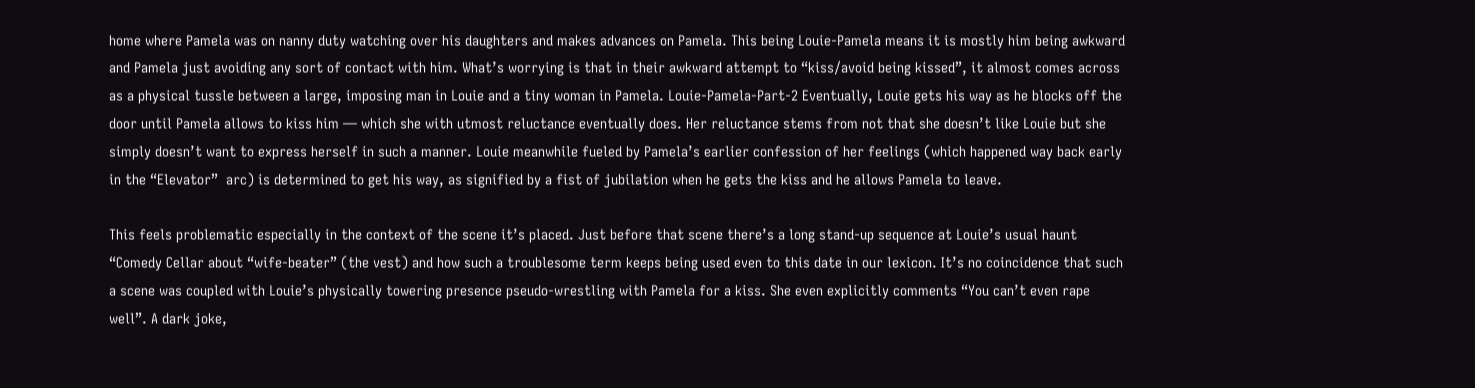home where Pamela was on nanny duty watching over his daughters and makes advances on Pamela. This being Louie-Pamela means it is mostly him being awkward and Pamela just avoiding any sort of contact with him. What’s worrying is that in their awkward attempt to “kiss/avoid being kissed”, it almost comes across as a physical tussle between a large, imposing man in Louie and a tiny woman in Pamela. Louie-Pamela-Part-2 Eventually, Louie gets his way as he blocks off the door until Pamela allows to kiss him — which she with utmost reluctance eventually does. Her reluctance stems from not that she doesn’t like Louie but she simply doesn’t want to express herself in such a manner. Louie meanwhile fueled by Pamela’s earlier confession of her feelings (which happened way back early in the “Elevator”  arc) is determined to get his way, as signified by a fist of jubilation when he gets the kiss and he allows Pamela to leave.

This feels problematic especially in the context of the scene it’s placed. Just before that scene there’s a long stand-up sequence at Louie’s usual haunt “Comedy Cellar about “wife-beater” (the vest) and how such a troublesome term keeps being used even to this date in our lexicon. It’s no coincidence that such a scene was coupled with Louie’s physically towering presence pseudo-wrestling with Pamela for a kiss. She even explicitly comments “You can’t even rape well”. A dark joke,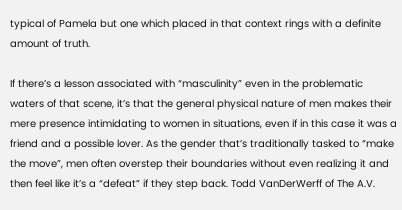typical of Pamela but one which placed in that context rings with a definite amount of truth.

If there’s a lesson associated with “masculinity” even in the problematic waters of that scene, it’s that the general physical nature of men makes their mere presence intimidating to women in situations, even if in this case it was a friend and a possible lover. As the gender that’s traditionally tasked to “make the move”, men often overstep their boundaries without even realizing it and then feel like it’s a “defeat” if they step back. Todd VanDerWerff of The A.V.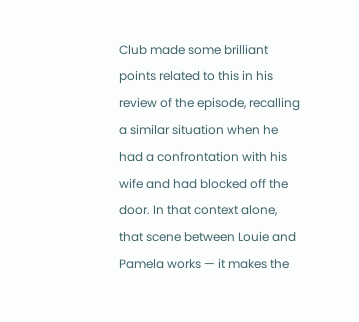Club made some brilliant points related to this in his review of the episode, recalling a similar situation when he had a confrontation with his wife and had blocked off the door. In that context alone, that scene between Louie and Pamela works — it makes the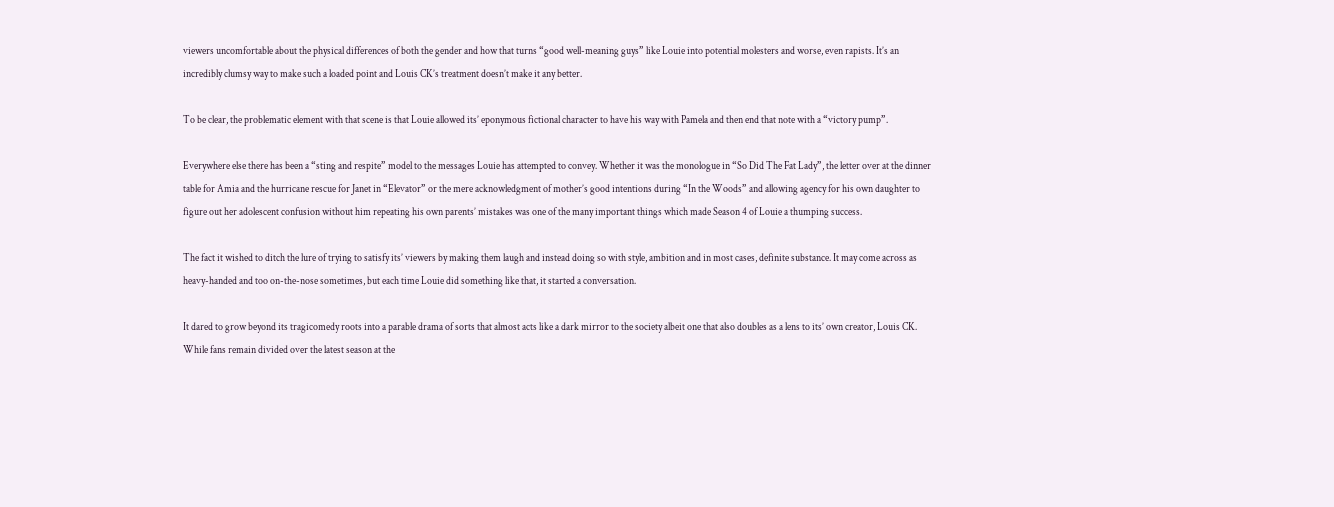viewers uncomfortable about the physical differences of both the gender and how that turns “good well-meaning guys” like Louie into potential molesters and worse, even rapists. It’s an incredibly clumsy way to make such a loaded point and Louis CK’s treatment doesn’t make it any better.

To be clear, the problematic element with that scene is that Louie allowed its’ eponymous fictional character to have his way with Pamela and then end that note with a “victory pump”.

Everywhere else there has been a “sting and respite” model to the messages Louie has attempted to convey. Whether it was the monologue in “So Did The Fat Lady”, the letter over at the dinner table for Amia and the hurricane rescue for Janet in “Elevator” or the mere acknowledgment of mother’s good intentions during “In the Woods” and allowing agency for his own daughter to figure out her adolescent confusion without him repeating his own parents’ mistakes was one of the many important things which made Season 4 of Louie a thumping success.

The fact it wished to ditch the lure of trying to satisfy its’ viewers by making them laugh and instead doing so with style, ambition and in most cases, definite substance. It may come across as heavy-handed and too on-the-nose sometimes, but each time Louie did something like that, it started a conversation.

It dared to grow beyond its tragicomedy roots into a parable drama of sorts that almost acts like a dark mirror to the society albeit one that also doubles as a lens to its’ own creator, Louis CK. While fans remain divided over the latest season at the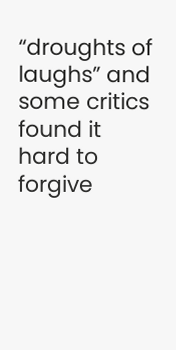“droughts of laughs” and some critics found it hard to forgive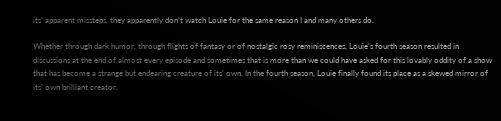its’ apparent missteps, they apparently don’t watch Louie for the same reason I and many others do.

Whether through dark humor, through flights of fantasy or of nostalgic rosy reminiscences, Louie‘s fourth season resulted in discussions at the end of almost every episode and sometimes that is more than we could have asked for this lovably oddity of a show that has become a strange but endearing creature of its’ own. In the fourth season, Louie finally found its place as a skewed mirror of its’ own brilliant creator.